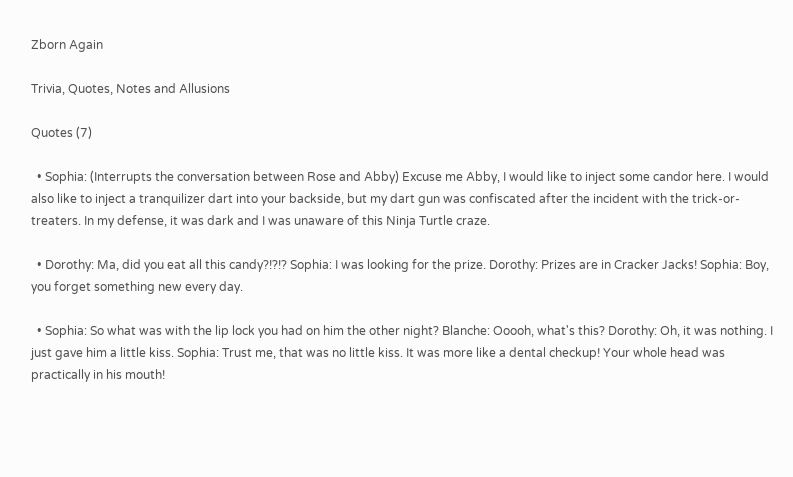Zborn Again

Trivia, Quotes, Notes and Allusions

Quotes (7)

  • Sophia: (Interrupts the conversation between Rose and Abby) Excuse me Abby, I would like to inject some candor here. I would also like to inject a tranquilizer dart into your backside, but my dart gun was confiscated after the incident with the trick-or-treaters. In my defense, it was dark and I was unaware of this Ninja Turtle craze.

  • Dorothy: Ma, did you eat all this candy?!?!? Sophia: I was looking for the prize. Dorothy: Prizes are in Cracker Jacks! Sophia: Boy, you forget something new every day.

  • Sophia: So what was with the lip lock you had on him the other night? Blanche: Ooooh, what's this? Dorothy: Oh, it was nothing. I just gave him a little kiss. Sophia: Trust me, that was no little kiss. It was more like a dental checkup! Your whole head was practically in his mouth!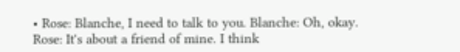• Rose: Blanche, I need to talk to you. Blanche: Oh, okay. Rose: It's about a friend of mine. I think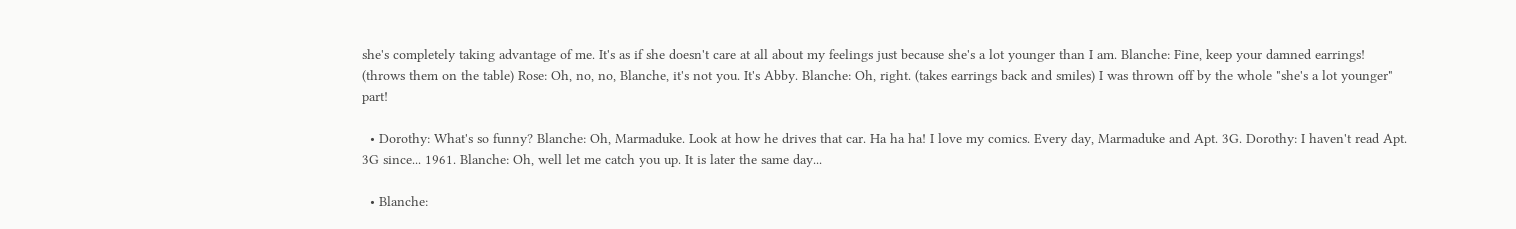she's completely taking advantage of me. It's as if she doesn't care at all about my feelings just because she's a lot younger than I am. Blanche: Fine, keep your damned earrings! (throws them on the table) Rose: Oh, no, no, Blanche, it's not you. It's Abby. Blanche: Oh, right. (takes earrings back and smiles) I was thrown off by the whole "she's a lot younger" part!

  • Dorothy: What's so funny? Blanche: Oh, Marmaduke. Look at how he drives that car. Ha ha ha! I love my comics. Every day, Marmaduke and Apt. 3G. Dorothy: I haven't read Apt. 3G since... 1961. Blanche: Oh, well let me catch you up. It is later the same day...

  • Blanche: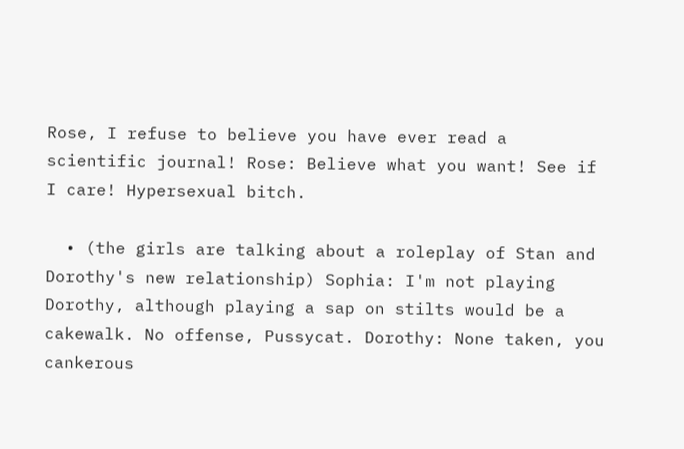Rose, I refuse to believe you have ever read a scientific journal! Rose: Believe what you want! See if I care! Hypersexual bitch.

  • (the girls are talking about a roleplay of Stan and Dorothy's new relationship) Sophia: I'm not playing Dorothy, although playing a sap on stilts would be a cakewalk. No offense, Pussycat. Dorothy: None taken, you cankerous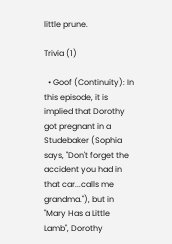little prune.

Trivia (1)

  • Goof (Continuity): In this episode, it is implied that Dorothy got pregnant in a Studebaker (Sophia says, "Don't forget the accident you had in that car...calls me grandma."), but in "Mary Has a Little Lamb", Dorothy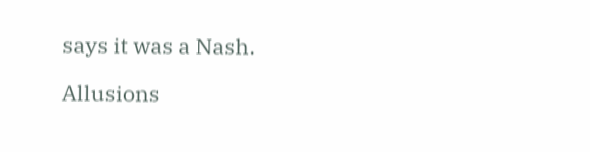says it was a Nash.

Allusions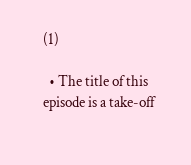(1)

  • The title of this episode is a take-off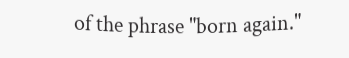of the phrase "born again."